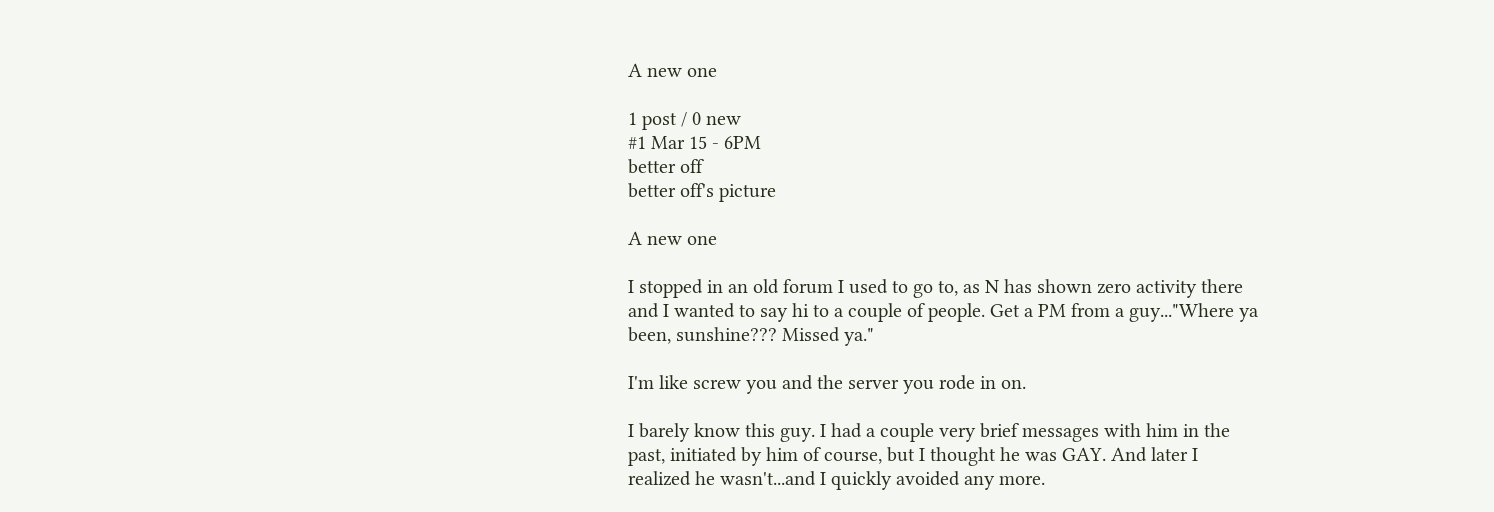A new one

1 post / 0 new
#1 Mar 15 - 6PM
better off
better off's picture

A new one

I stopped in an old forum I used to go to, as N has shown zero activity there and I wanted to say hi to a couple of people. Get a PM from a guy..."Where ya been, sunshine??? Missed ya."

I'm like screw you and the server you rode in on.

I barely know this guy. I had a couple very brief messages with him in the past, initiated by him of course, but I thought he was GAY. And later I realized he wasn't...and I quickly avoided any more.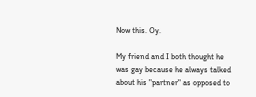Now this. Oy.

My friend and I both thought he was gay because he always talked about his "partner" as opposed to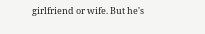girlfriend or wife. But he's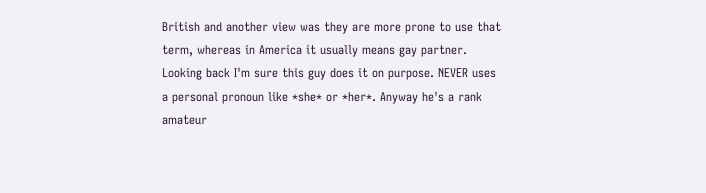British and another view was they are more prone to use that term, whereas in America it usually means gay partner. Looking back I'm sure this guy does it on purpose. NEVER uses a personal pronoun like *she* or *her*. Anyway he's a rank amateur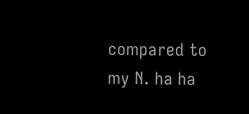compared to my N. ha ha